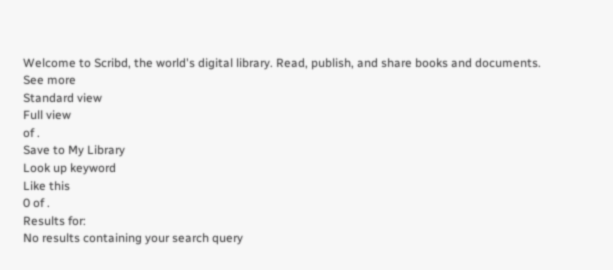Welcome to Scribd, the world's digital library. Read, publish, and share books and documents. See more
Standard view
Full view
of .
Save to My Library
Look up keyword
Like this
0 of .
Results for:
No results containing your search query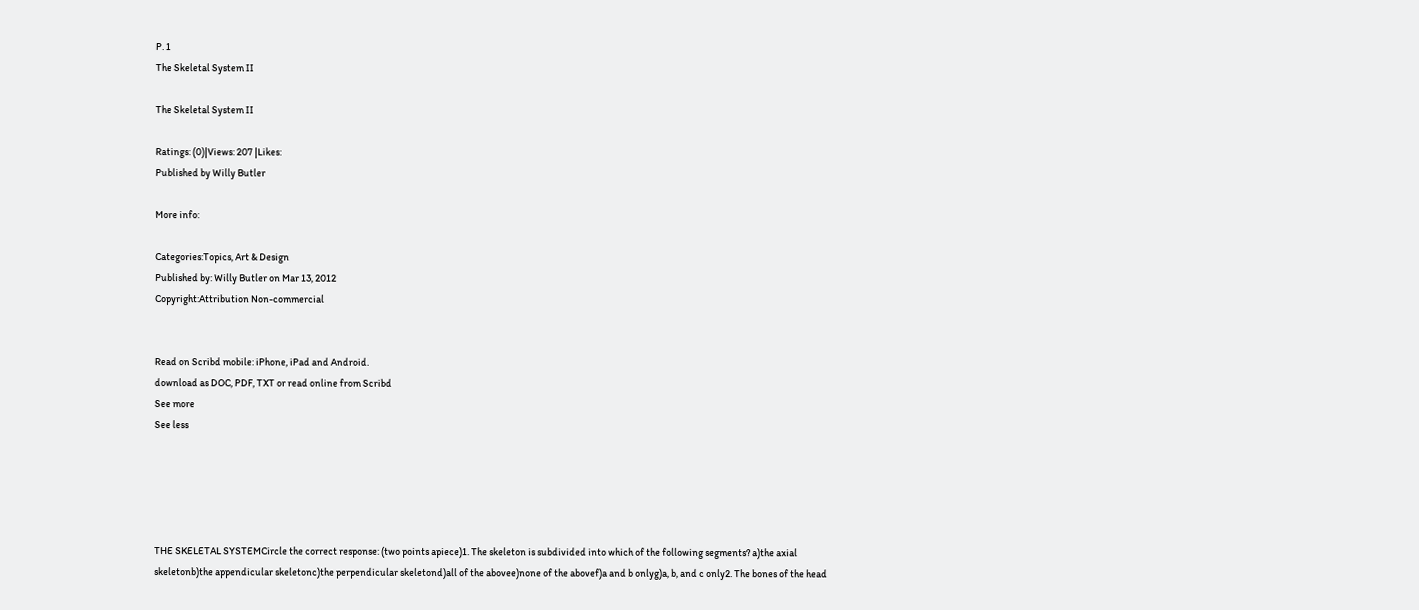P. 1
The Skeletal System II

The Skeletal System II

Ratings: (0)|Views: 207 |Likes:
Published by Willy Butler

More info:

Categories:Topics, Art & Design
Published by: Willy Butler on Mar 13, 2012
Copyright:Attribution Non-commercial


Read on Scribd mobile: iPhone, iPad and Android.
download as DOC, PDF, TXT or read online from Scribd
See more
See less





THE SKELETAL SYSTEMCircle the correct response: (two points apiece)1. The skeleton is subdivided into which of the following segments? a)the axial skeletonb)the appendicular skeletonc)the perpendicular skeletond)all of the abovee)none of the abovef)a and b onlyg)a, b, and c only2. The bones of the head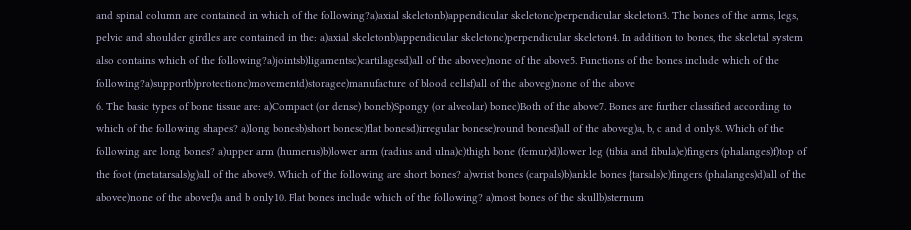and spinal column are contained in which of the following?a)axial skeletonb)appendicular skeletonc)perpendicular skeleton3. The bones of the arms, legs,
pelvic and shoulder girdles are contained in the: a)axial skeletonb)appendicular skeletonc)perpendicular skeleton4. In addition to bones, the skeletal system also contains which of the following?a)jointsb)ligamentsc)cartilagesd)all of the abovee)none of the above5. Functions of the bones include which of the following?a)supportb)protectionc)movementd)storagee)manufacture of blood cellsf)all of the aboveg)none of the above
6. The basic types of bone tissue are: a)Compact (or dense) boneb)Spongy (or alveolar) bonec)Both of the above7. Bones are further classified according to which of the following shapes? a)long bonesb)short bonesc)flat bonesd)irregular bonese)round bonesf)all of the aboveg)a, b, c and d only8. Which of the following are long bones? a)upper arm (humerus)b)lower arm (radius and ulna)c)thigh bone (femur)d)lower leg (tibia and fibula)e)fingers (phalanges)f)top of the foot (metatarsals)g)all of the above9. Which of the following are short bones? a)wrist bones (carpals)b)ankle bones {tarsals)c)fingers (phalanges)d)all of the abovee)none of the abovef)a and b only10. Flat bones include which of the following? a)most bones of the skullb)sternum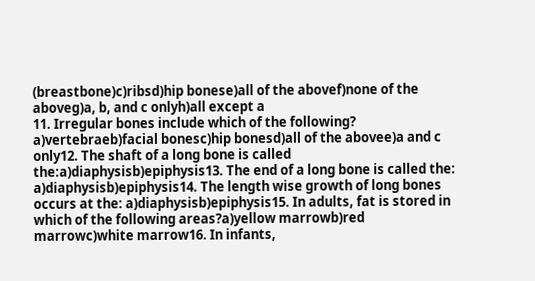(breastbone)c)ribsd)hip bonese)all of the abovef)none of the aboveg)a, b, and c onlyh)all except a
11. Irregular bones include which of the following? a)vertebraeb)facial bonesc)hip bonesd)all of the abovee)a and c only12. The shaft of a long bone is called the:a)diaphysisb)epiphysis13. The end of a long bone is called the: a)diaphysisb)epiphysis14. The length wise growth of long bones occurs at the: a)diaphysisb)epiphysis15. In adults, fat is stored in which of the following areas?a)yellow marrowb)red marrowc)white marrow16. In infants,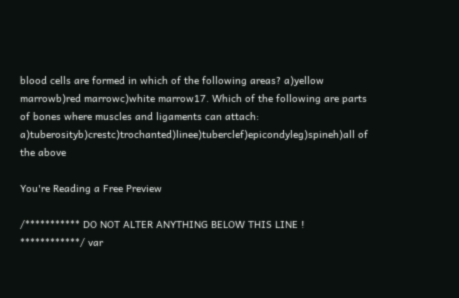blood cells are formed in which of the following areas? a)yellow marrowb)red marrowc)white marrow17. Which of the following are parts of bones where muscles and ligaments can attach: a)tuberosityb)crestc)trochanted)linee)tuberclef)epicondyleg)spineh)all of the above

You're Reading a Free Preview

/*********** DO NOT ALTER ANYTHING BELOW THIS LINE ! ************/ var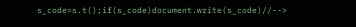s_code=s.t();if(s_code)document.write(s_code)//-->